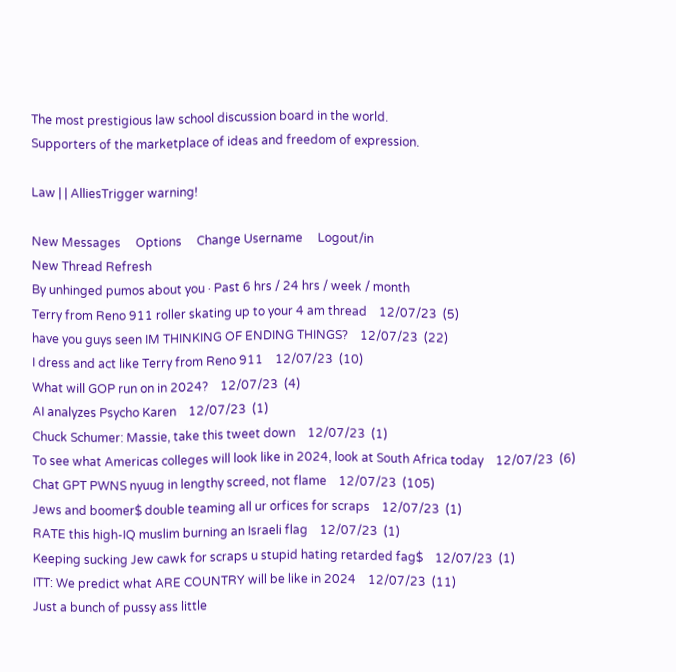The most prestigious law school discussion board in the world.
Supporters of the marketplace of ideas and freedom of expression.

Law | | AlliesTrigger warning!

New Messages     Options     Change Username     Logout/in
New Thread Refresh
By unhinged pumos about you · Past 6 hrs / 24 hrs / week / month
Terry from Reno 911 roller skating up to your 4 am thread    12/07/23  (5)
have you guys seen IM THINKING OF ENDING THINGS?    12/07/23  (22)
I dress and act like Terry from Reno 911    12/07/23  (10)
What will GOP run on in 2024?    12/07/23  (4)
AI analyzes Psycho Karen    12/07/23  (1)
Chuck Schumer: Massie, take this tweet down    12/07/23  (1)
To see what Americas colleges will look like in 2024, look at South Africa today    12/07/23  (6)
Chat GPT PWNS nyuug in lengthy screed, not flame    12/07/23  (105)
Jews and boomer$ double teaming all ur orfices for scraps    12/07/23  (1)
RATE this high-IQ muslim burning an Israeli flag    12/07/23  (1)
Keeping sucking Jew cawk for scraps u stupid hating retarded fag$    12/07/23  (1)
ITT: We predict what ARE COUNTRY will be like in 2024    12/07/23  (11)
Just a bunch of pussy ass little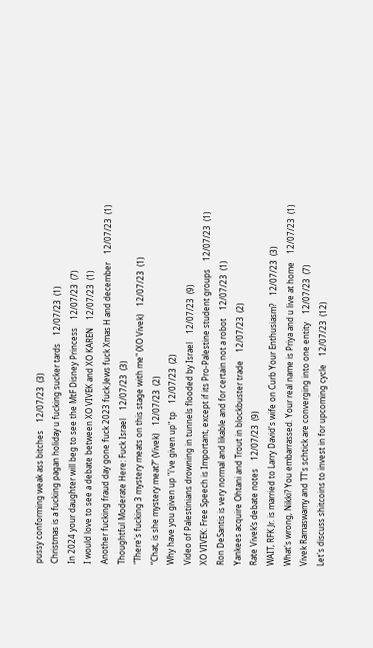pussy conforming weak ass bitches    12/07/23  (3)
Christmas is a fucking pagan holiday u fucking sucker tards    12/07/23  (1)
In 2024 your daughter will beg to see the MtF Disney Princess    12/07/23  (7)
I would love to see a debate between XO VIVEK and XO KAREN    12/07/23  (1)
Another fucking fraud day gone fuck 2023 fuck Jews fuck Xmas H and december    12/07/23  (1)
Thoughtful Moderate Here: Fuck Israel    12/07/23  (3)
"There's fucking 3 mystery meats on this stage with me" (XO Vivek)    12/07/23  (1)
“Chat, is she mystery meat?” (Vivek)    12/07/23  (2)
Why have you given up "i've given up" tp    12/07/23  (2)
Video of Palestinians drowning in tunnels flooded by Israel    12/07/23  (9)
XO VIVEK: Free Speech is Important, except if its Pro-Palestine student groups    12/07/23  (1)
Ron DeSantis is very normal and likable and for certain not a robot    12/07/23  (1)
Yankees acquire Ohtani and Trout in blockbuster trade    12/07/23  (2)
Rate Vivek’s debate notes    12/07/23  (9)
WAIT, RFK Jr. is married to Larry David's wife on Curb Your Enthusiasm?    12/07/23  (3)
What's wrong, Nikki? You embarrassed. Your real name is Priya and u live at home    12/07/23  (1)
Vivek Ramaswamy and TT's schtick are converging into one entity    12/07/23  (7)
Let's discuss shitcoins to invest in for upcoming cycle    12/07/23  (12)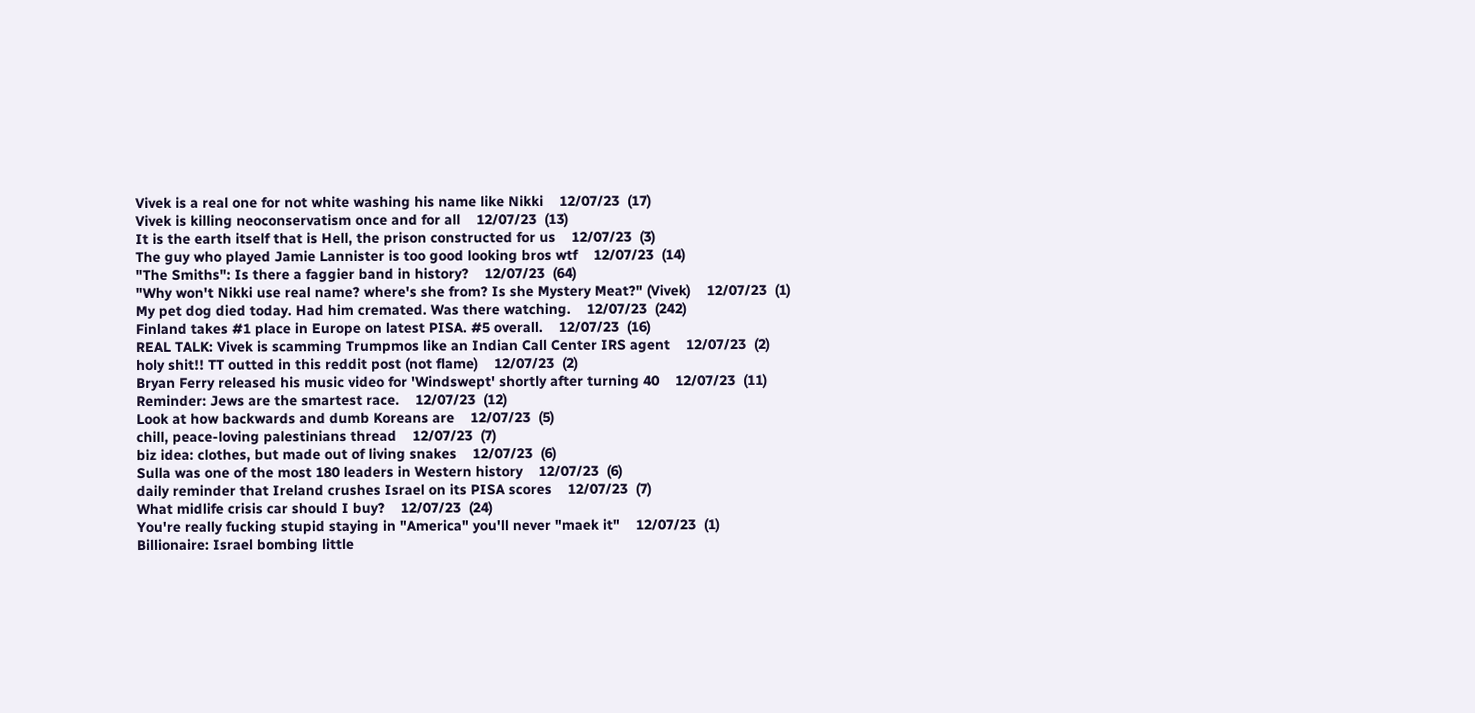Vivek is a real one for not white washing his name like Nikki    12/07/23  (17)
Vivek is killing neoconservatism once and for all    12/07/23  (13)
It is the earth itself that is Hell, the prison constructed for us    12/07/23  (3)
The guy who played Jamie Lannister is too good looking bros wtf    12/07/23  (14)
"The Smiths": Is there a faggier band in history?    12/07/23  (64)
"Why won't Nikki use real name? where's she from? Is she Mystery Meat?" (Vivek)    12/07/23  (1)
My pet dog died today. Had him cremated. Was there watching.    12/07/23  (242)
Finland takes #1 place in Europe on latest PISA. #5 overall.    12/07/23  (16)
REAL TALK: Vivek is scamming Trumpmos like an Indian Call Center IRS agent    12/07/23  (2)
holy shit!! TT outted in this reddit post (not flame)    12/07/23  (2)
Bryan Ferry released his music video for 'Windswept' shortly after turning 40    12/07/23  (11)
Reminder: Jews are the smartest race.    12/07/23  (12)
Look at how backwards and dumb Koreans are    12/07/23  (5)
chill, peace-loving palestinians thread    12/07/23  (7)
biz idea: clothes, but made out of living snakes    12/07/23  (6)
Sulla was one of the most 180 leaders in Western history    12/07/23  (6)
daily reminder that Ireland crushes Israel on its PISA scores    12/07/23  (7)
What midlife crisis car should I buy?    12/07/23  (24)
You're really fucking stupid staying in "America" you'll never "maek it"    12/07/23  (1)
Billionaire: Israel bombing little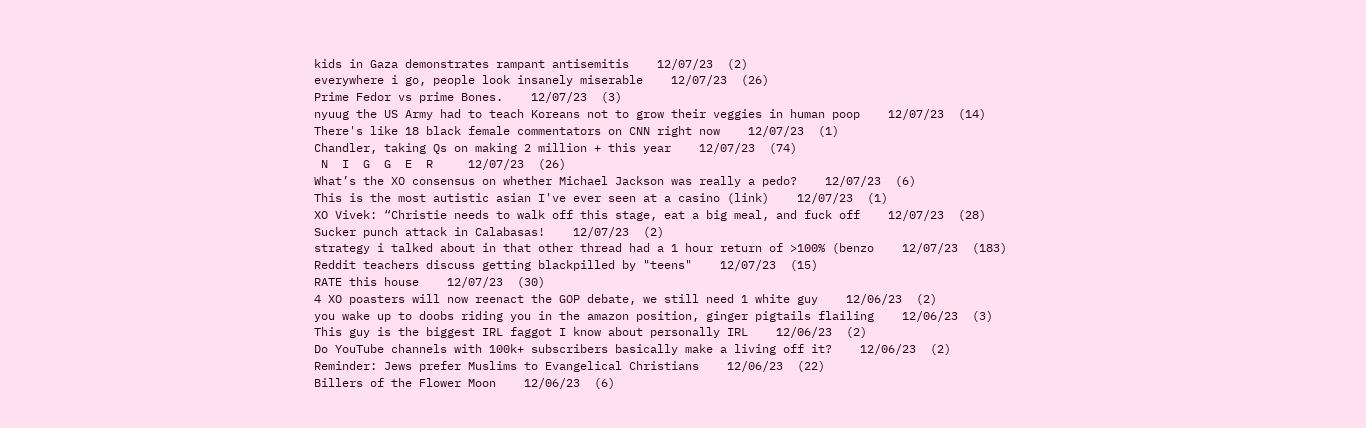kids in Gaza demonstrates rampant antisemitis    12/07/23  (2)
everywhere i go, people look insanely miserable    12/07/23  (26)
Prime Fedor vs prime Bones.    12/07/23  (3)
nyuug the US Army had to teach Koreans not to grow their veggies in human poop    12/07/23  (14)
There's like 18 black female commentators on CNN right now    12/07/23  (1)
Chandler, taking Qs on making 2 million + this year    12/07/23  (74)
 N  I  G  G  E  R     12/07/23  (26)
What’s the XO consensus on whether Michael Jackson was really a pedo?    12/07/23  (6)
This is the most autistic asian I've ever seen at a casino (link)    12/07/23  (1)
XO Vivek: “Christie needs to walk off this stage, eat a big meal, and fuck off    12/07/23  (28)
Sucker punch attack in Calabasas!    12/07/23  (2)
strategy i talked about in that other thread had a 1 hour return of >100% (benzo    12/07/23  (183)
Reddit teachers discuss getting blackpilled by "teens"    12/07/23  (15)
RATE this house    12/07/23  (30)
4 XO poasters will now reenact the GOP debate, we still need 1 white guy    12/06/23  (2)
you wake up to doobs riding you in the amazon position, ginger pigtails flailing    12/06/23  (3)
This guy is the biggest IRL faggot I know about personally IRL    12/06/23  (2)
Do YouTube channels with 100k+ subscribers basically make a living off it?    12/06/23  (2)
Reminder: Jews prefer Muslims to Evangelical Christians    12/06/23  (22)
Billers of the Flower Moon    12/06/23  (6)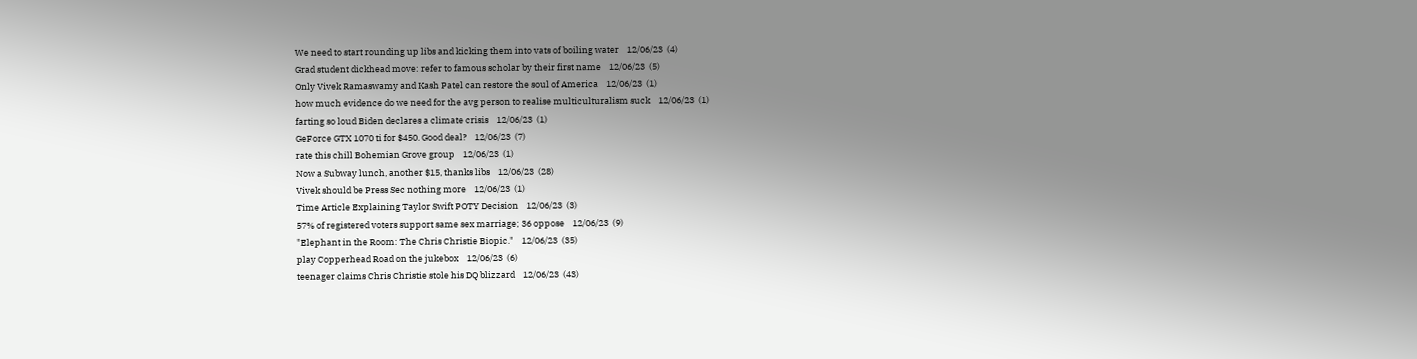We need to start rounding up libs and kicking them into vats of boiling water    12/06/23  (4)
Grad student dickhead move: refer to famous scholar by their first name    12/06/23  (5)
Only Vivek Ramaswamy and Kash Patel can restore the soul of America    12/06/23  (1)
how much evidence do we need for the avg person to realise multiculturalism suck    12/06/23  (1)
farting so loud Biden declares a climate crisis    12/06/23  (1)
GeForce GTX 1070 ti for $450. Good deal?    12/06/23  (7)
rate this chill Bohemian Grove group    12/06/23  (1)
Now a Subway lunch, another $15, thanks libs    12/06/23  (28)
Vivek should be Press Sec nothing more    12/06/23  (1)
Time Article Explaining Taylor Swift POTY Decision    12/06/23  (3)
57% of registered voters support same sex marriage; 36 oppose    12/06/23  (9)
"Elephant in the Room: The Chris Christie Biopic."    12/06/23  (35)
play Copperhead Road on the jukebox    12/06/23  (6)
teenager claims Chris Christie stole his DQ blizzard    12/06/23  (43)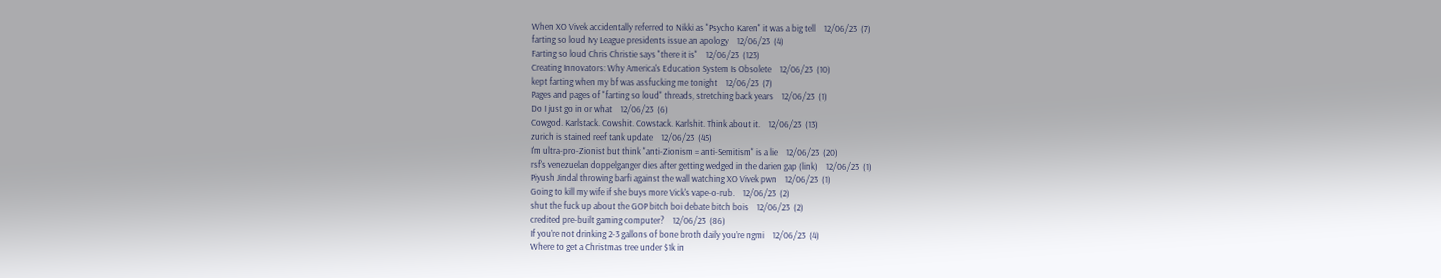When XO Vivek accidentally referred to Nikki as "Psycho Karen" it was a big tell    12/06/23  (7)
farting so loud Ivy League presidents issue an apology    12/06/23  (4)
Farting so loud Chris Christie says "there it is"    12/06/23  (123)
Creating Innovators: Why America's Education System Is Obsolete    12/06/23  (10)
kept farting when my bf was assfucking me tonight    12/06/23  (7)
Pages and pages of "farting so loud" threads, stretching back years    12/06/23  (1)
Do I just go in or what    12/06/23  (6)
Cowgod. Karlstack. Cowshit. Cowstack. Karlshit. Think about it.    12/06/23  (13)
zurich is stained reef tank update    12/06/23  (45)
I'm ultra-pro-Zionist but think "anti-Zionism = anti-Semitism" is a lie    12/06/23  (20)
rsf's venezuelan doppelganger dies after getting wedged in the darien gap (link)    12/06/23  (1)
Piyush Jindal throwing barfi against the wall watching XO Vivek pwn    12/06/23  (1)
Going to kill my wife if she buys more Vick's vape-o-rub.    12/06/23  (2)
shut the fuck up about the GOP bitch boi debate bitch bois    12/06/23  (2)
credited pre-built gaming computer?    12/06/23  (86)
If you’re not drinking 2-3 gallons of bone broth daily you’re ngmi    12/06/23  (4)
Where to get a Christmas tree under $1k in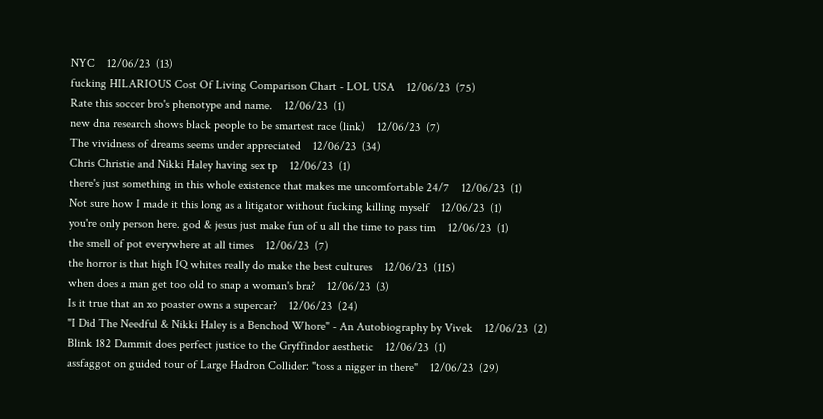NYC    12/06/23  (13)
fucking HILARIOUS Cost Of Living Comparison Chart - LOL USA    12/06/23  (75)
Rate this soccer bro's phenotype and name.    12/06/23  (1)
new dna research shows black people to be smartest race (link)    12/06/23  (7)
The vividness of dreams seems under appreciated    12/06/23  (34)
Chris Christie and Nikki Haley having sex tp    12/06/23  (1)
there's just something in this whole existence that makes me uncomfortable 24/7    12/06/23  (1)
Not sure how I made it this long as a litigator without fucking killing myself    12/06/23  (1)
you're only person here. god & jesus just make fun of u all the time to pass tim    12/06/23  (1)
the smell of pot everywhere at all times    12/06/23  (7)
the horror is that high IQ whites really do make the best cultures    12/06/23  (115)
when does a man get too old to snap a woman's bra?    12/06/23  (3)
Is it true that an xo poaster owns a supercar?    12/06/23  (24)
"I Did The Needful & Nikki Haley is a Benchod Whore" - An Autobiography by Vivek    12/06/23  (2)
Blink 182 Dammit does perfect justice to the Gryffindor aesthetic    12/06/23  (1)
assfaggot on guided tour of Large Hadron Collider: "toss a nigger in there"    12/06/23  (29)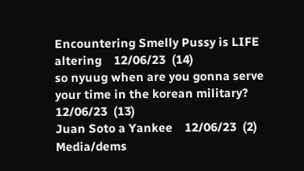Encountering Smelly Pussy is LIFE altering    12/06/23  (14)
so nyuug when are you gonna serve your time in the korean military?    12/06/23  (13)
Juan Soto a Yankee    12/06/23  (2)
Media/dems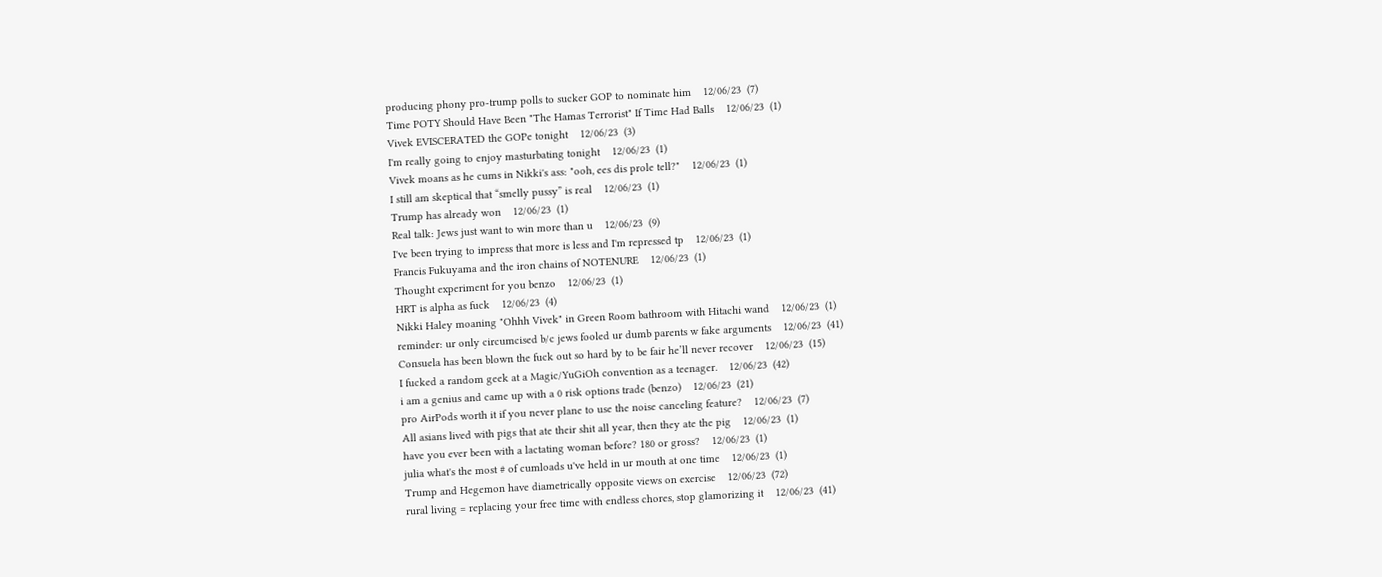producing phony pro-trump polls to sucker GOP to nominate him    12/06/23  (7)
Time POTY Should Have Been "The Hamas Terrorist" If Time Had Balls    12/06/23  (1)
Vivek EVISCERATED the GOPe tonight    12/06/23  (3)
I'm really going to enjoy masturbating tonight    12/06/23  (1)
Vivek moans as he cums in Nikki's ass: "ooh, ees dis prole tell?"    12/06/23  (1)
I still am skeptical that “smelly pussy” is real    12/06/23  (1)
Trump has already won    12/06/23  (1)
Real talk: Jews just want to win more than u    12/06/23  (9)
I've been trying to impress that more is less and I'm repressed tp    12/06/23  (1)
Francis Fukuyama and the iron chains of NOTENURE    12/06/23  (1)
Thought experiment for you benzo    12/06/23  (1)
HRT is alpha as fuck    12/06/23  (4)
Nikki Haley moaning "Ohhh Vivek" in Green Room bathroom with Hitachi wand    12/06/23  (1)
reminder: ur only circumcised b/c jews fooled ur dumb parents w fake arguments    12/06/23  (41)
Consuela has been blown the fuck out so hard by to be fair he’ll never recover    12/06/23  (15)
I fucked a random geek at a Magic/YuGiOh convention as a teenager.    12/06/23  (42)
i am a genius and came up with a 0 risk options trade (benzo)    12/06/23  (21)
pro AirPods worth it if you never plane to use the noise canceling feature?    12/06/23  (7)
All asians lived with pigs that ate their shit all year, then they ate the pig    12/06/23  (1)
have you ever been with a lactating woman before? 180 or gross?    12/06/23  (1)
julia what's the most # of cumloads u've held in ur mouth at one time    12/06/23  (1)
Trump and Hegemon have diametrically opposite views on exercise    12/06/23  (72)
rural living = replacing your free time with endless chores, stop glamorizing it    12/06/23  (41)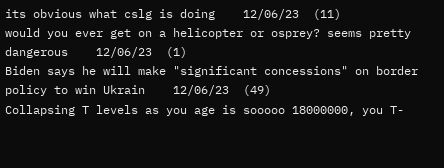its obvious what cslg is doing    12/06/23  (11)
would you ever get on a helicopter or osprey? seems pretty dangerous    12/06/23  (1)
Biden says he will make "significant concessions" on border policy to win Ukrain    12/06/23  (49)
Collapsing T levels as you age is sooooo 18000000, you T-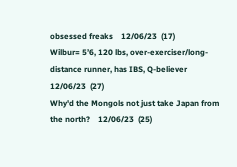obsessed freaks    12/06/23  (17)
Wilbur= 5’6, 120 lbs, over-exerciser/long-distance runner, has IBS, Q-believer    12/06/23  (27)
Why'd the Mongols not just take Japan from the north?    12/06/23  (25)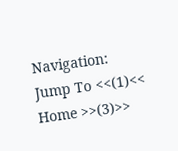Navigation: Jump To <<(1)<< Home >>(3)>>